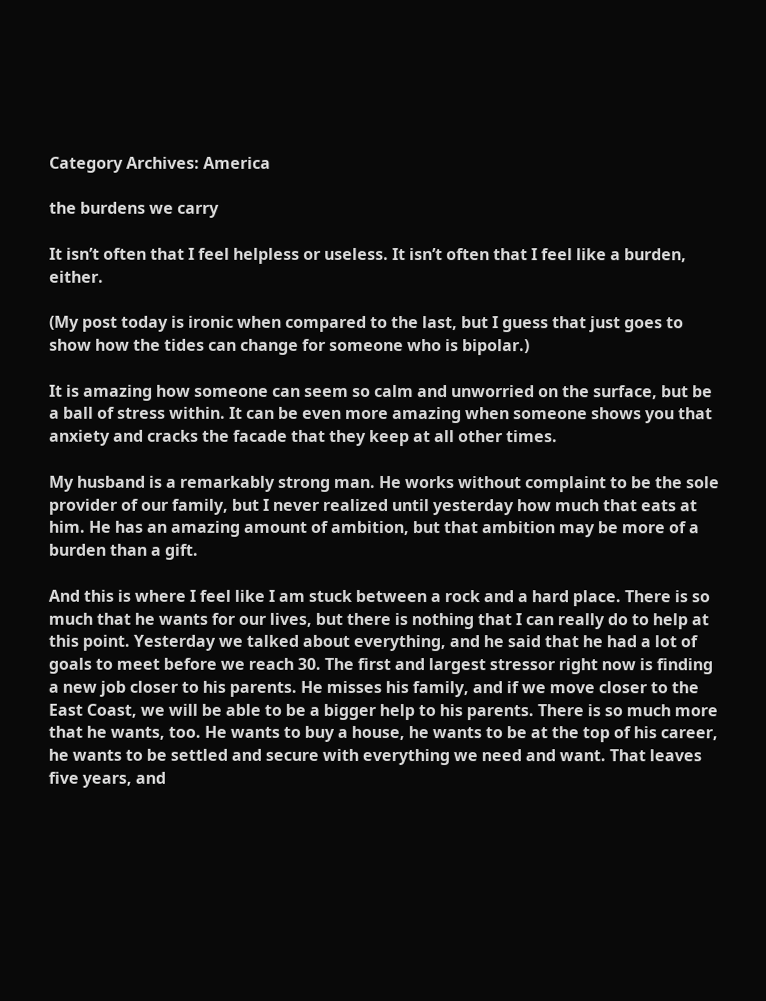Category Archives: America

the burdens we carry

It isn’t often that I feel helpless or useless. It isn’t often that I feel like a burden, either.

(My post today is ironic when compared to the last, but I guess that just goes to show how the tides can change for someone who is bipolar.)

It is amazing how someone can seem so calm and unworried on the surface, but be a ball of stress within. It can be even more amazing when someone shows you that anxiety and cracks the facade that they keep at all other times.

My husband is a remarkably strong man. He works without complaint to be the sole provider of our family, but I never realized until yesterday how much that eats at him. He has an amazing amount of ambition, but that ambition may be more of a burden than a gift.

And this is where I feel like I am stuck between a rock and a hard place. There is so much that he wants for our lives, but there is nothing that I can really do to help at this point. Yesterday we talked about everything, and he said that he had a lot of goals to meet before we reach 30. The first and largest stressor right now is finding a new job closer to his parents. He misses his family, and if we move closer to the East Coast, we will be able to be a bigger help to his parents. There is so much more that he wants, too. He wants to buy a house, he wants to be at the top of his career, he wants to be settled and secure with everything we need and want. That leaves five years, and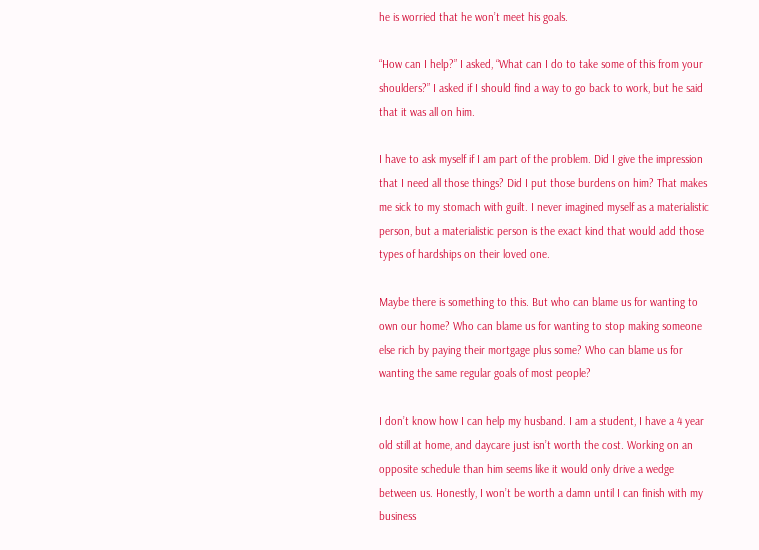he is worried that he won’t meet his goals.

“How can I help?” I asked, “What can I do to take some of this from your shoulders?” I asked if I should find a way to go back to work, but he said that it was all on him.

I have to ask myself if I am part of the problem. Did I give the impression that I need all those things? Did I put those burdens on him? That makes me sick to my stomach with guilt. I never imagined myself as a materialistic person, but a materialistic person is the exact kind that would add those types of hardships on their loved one.

Maybe there is something to this. But who can blame us for wanting to own our home? Who can blame us for wanting to stop making someone else rich by paying their mortgage plus some? Who can blame us for wanting the same regular goals of most people?

I don’t know how I can help my husband. I am a student, I have a 4 year old still at home, and daycare just isn’t worth the cost. Working on an opposite schedule than him seems like it would only drive a wedge between us. Honestly, I won’t be worth a damn until I can finish with my business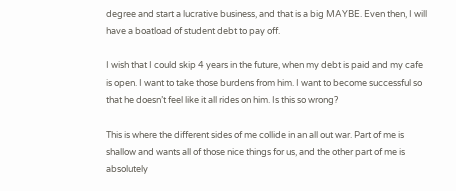degree and start a lucrative business, and that is a big MAYBE. Even then, I will have a boatload of student debt to pay off.

I wish that I could skip 4 years in the future, when my debt is paid and my cafe is open. I want to take those burdens from him. I want to become successful so that he doesn’t feel like it all rides on him. Is this so wrong?

This is where the different sides of me collide in an all out war. Part of me is shallow and wants all of those nice things for us, and the other part of me is absolutely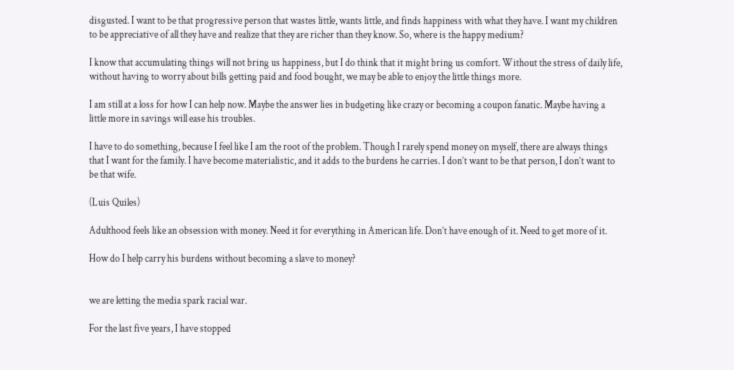disgusted. I want to be that progressive person that wastes little, wants little, and finds happiness with what they have. I want my children to be appreciative of all they have and realize that they are richer than they know. So, where is the happy medium?

I know that accumulating things will not bring us happiness, but I do think that it might bring us comfort. Without the stress of daily life, without having to worry about bills getting paid and food bought, we may be able to enjoy the little things more.

I am still at a loss for how I can help now. Maybe the answer lies in budgeting like crazy or becoming a coupon fanatic. Maybe having a little more in savings will ease his troubles.

I have to do something, because I feel like I am the root of the problem. Though I rarely spend money on myself, there are always things that I want for the family. I have become materialistic, and it adds to the burdens he carries. I don’t want to be that person, I don’t want to be that wife.

(Luis Quiles)

Adulthood feels like an obsession with money. Need it for everything in American life. Don’t have enough of it. Need to get more of it.

How do I help carry his burdens without becoming a slave to money?


we are letting the media spark racial war.

For the last five years, I have stopped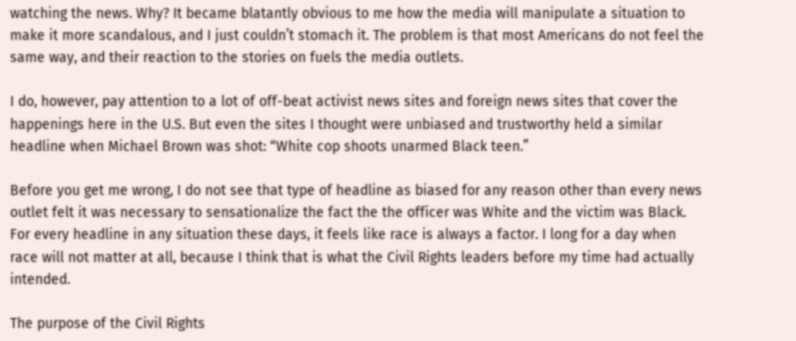watching the news. Why? It became blatantly obvious to me how the media will manipulate a situation to make it more scandalous, and I just couldn’t stomach it. The problem is that most Americans do not feel the same way, and their reaction to the stories on fuels the media outlets.

I do, however, pay attention to a lot of off-beat activist news sites and foreign news sites that cover the happenings here in the U.S. But even the sites I thought were unbiased and trustworthy held a similar headline when Michael Brown was shot: “White cop shoots unarmed Black teen.”

Before you get me wrong, I do not see that type of headline as biased for any reason other than every news outlet felt it was necessary to sensationalize the fact the the officer was White and the victim was Black. For every headline in any situation these days, it feels like race is always a factor. I long for a day when race will not matter at all, because I think that is what the Civil Rights leaders before my time had actually intended.

The purpose of the Civil Rights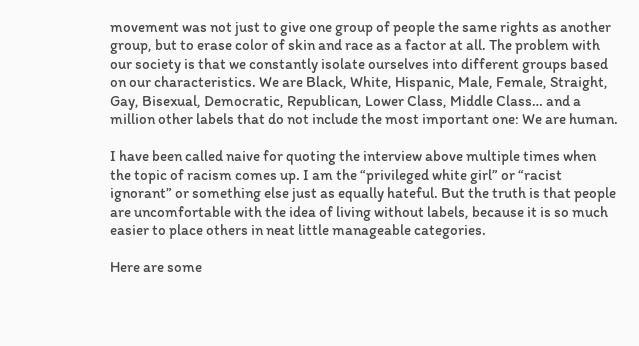movement was not just to give one group of people the same rights as another group, but to erase color of skin and race as a factor at all. The problem with our society is that we constantly isolate ourselves into different groups based on our characteristics. We are Black, White, Hispanic, Male, Female, Straight, Gay, Bisexual, Democratic, Republican, Lower Class, Middle Class… and a million other labels that do not include the most important one: We are human.

I have been called naive for quoting the interview above multiple times when the topic of racism comes up. I am the “privileged white girl” or “racist ignorant” or something else just as equally hateful. But the truth is that people are uncomfortable with the idea of living without labels, because it is so much easier to place others in neat little manageable categories.

Here are some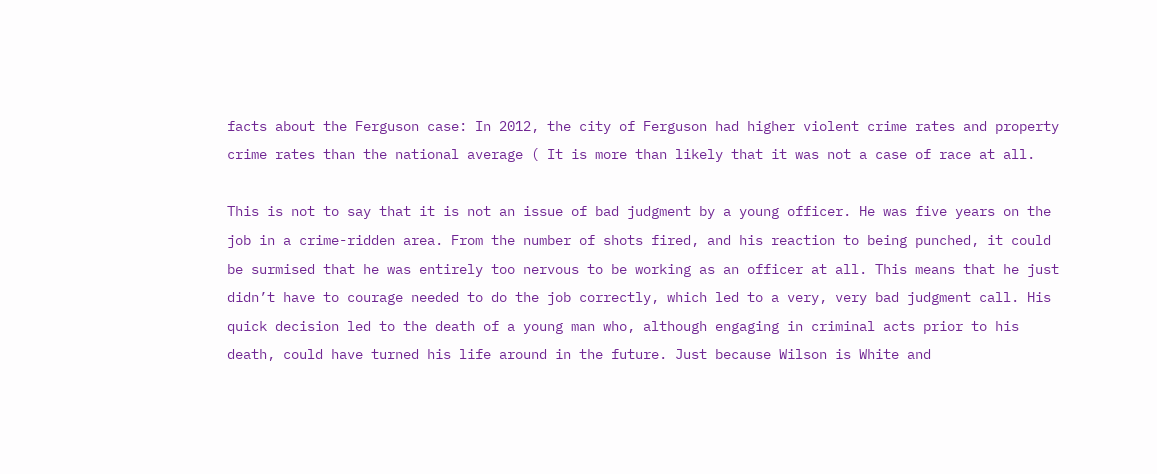facts about the Ferguson case: In 2012, the city of Ferguson had higher violent crime rates and property crime rates than the national average ( It is more than likely that it was not a case of race at all.

This is not to say that it is not an issue of bad judgment by a young officer. He was five years on the job in a crime-ridden area. From the number of shots fired, and his reaction to being punched, it could be surmised that he was entirely too nervous to be working as an officer at all. This means that he just didn’t have to courage needed to do the job correctly, which led to a very, very bad judgment call. His quick decision led to the death of a young man who, although engaging in criminal acts prior to his death, could have turned his life around in the future. Just because Wilson is White and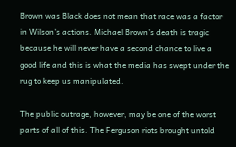Brown was Black does not mean that race was a factor in Wilson’s actions. Michael Brown’s death is tragic because he will never have a second chance to live a good life and this is what the media has swept under the rug to keep us manipulated.

The public outrage, however, may be one of the worst parts of all of this. The Ferguson riots brought untold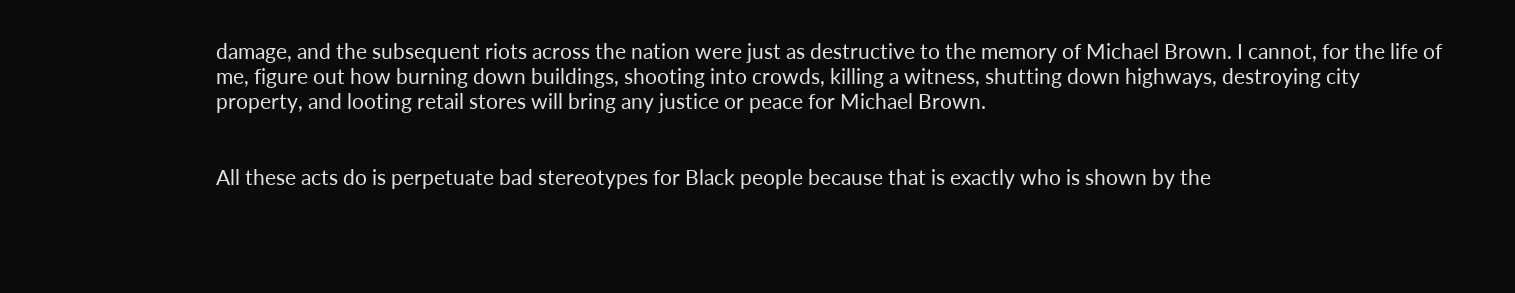damage, and the subsequent riots across the nation were just as destructive to the memory of Michael Brown. I cannot, for the life of me, figure out how burning down buildings, shooting into crowds, killing a witness, shutting down highways, destroying city property, and looting retail stores will bring any justice or peace for Michael Brown.


All these acts do is perpetuate bad stereotypes for Black people because that is exactly who is shown by the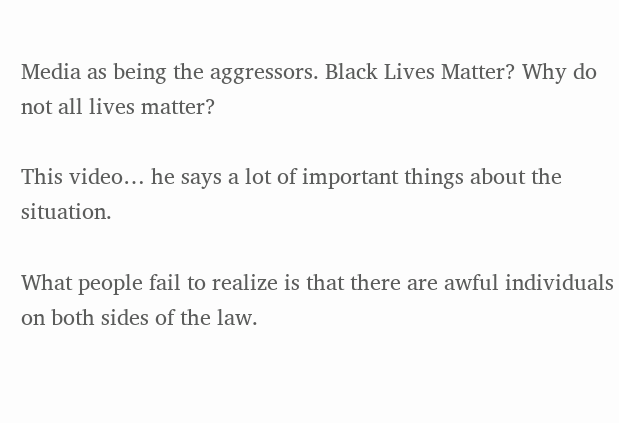Media as being the aggressors. Black Lives Matter? Why do not all lives matter?

This video… he says a lot of important things about the situation.

What people fail to realize is that there are awful individuals on both sides of the law.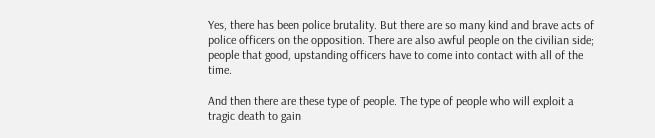Yes, there has been police brutality. But there are so many kind and brave acts of police officers on the opposition. There are also awful people on the civilian side; people that good, upstanding officers have to come into contact with all of the time.

And then there are these type of people. The type of people who will exploit a tragic death to gain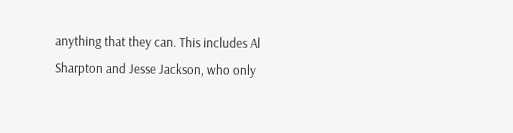anything that they can. This includes Al Sharpton and Jesse Jackson, who only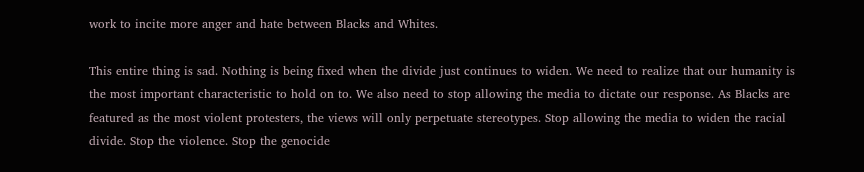work to incite more anger and hate between Blacks and Whites.

This entire thing is sad. Nothing is being fixed when the divide just continues to widen. We need to realize that our humanity is the most important characteristic to hold on to. We also need to stop allowing the media to dictate our response. As Blacks are featured as the most violent protesters, the views will only perpetuate stereotypes. Stop allowing the media to widen the racial divide. Stop the violence. Stop the genocide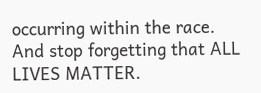occurring within the race. And stop forgetting that ALL LIVES MATTER.